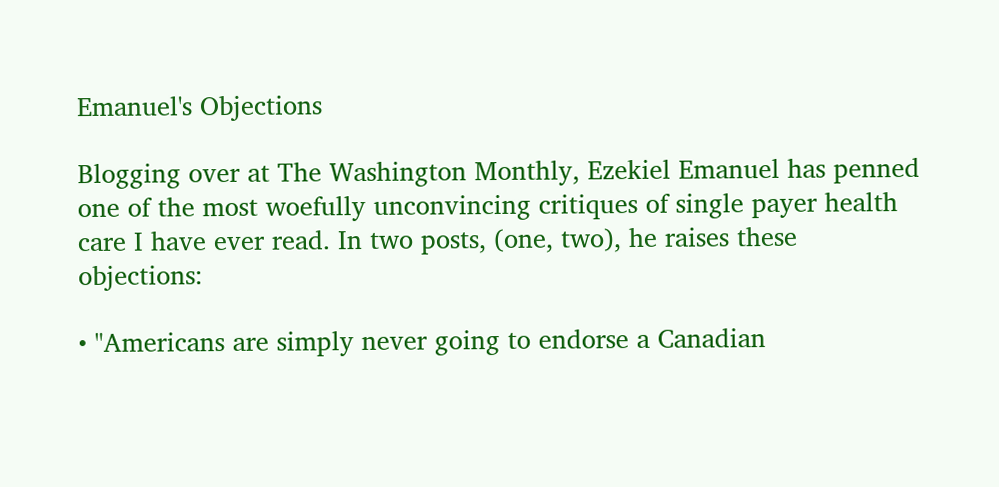Emanuel's Objections

Blogging over at The Washington Monthly, Ezekiel Emanuel has penned one of the most woefully unconvincing critiques of single payer health care I have ever read. In two posts, (one, two), he raises these objections:

• "Americans are simply never going to endorse a Canadian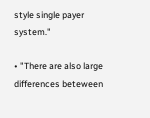style single payer system."

• "There are also large differences beteween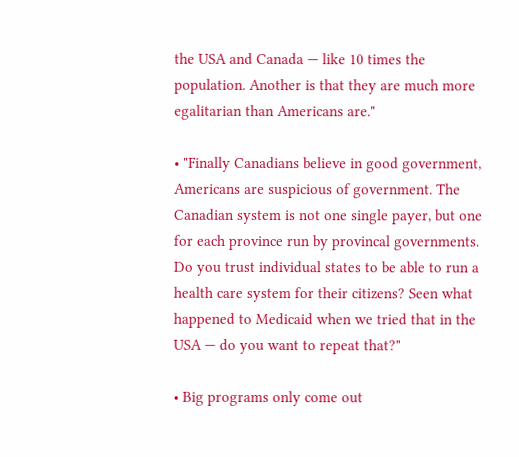the USA and Canada — like 10 times the population. Another is that they are much more egalitarian than Americans are."

• "Finally Canadians believe in good government, Americans are suspicious of government. The Canadian system is not one single payer, but one for each province run by provincal governments. Do you trust individual states to be able to run a health care system for their citizens? Seen what happened to Medicaid when we tried that in the USA — do you want to repeat that?"

• Big programs only come out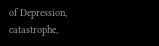of Depression, catastrophe,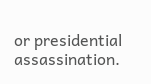or presidential assassination.